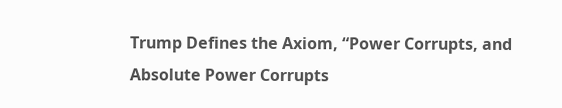Trump Defines the Axiom, “Power Corrupts, and Absolute Power Corrupts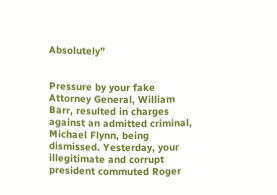Absolutely”


Pressure by your fake Attorney General, William Barr, resulted in charges against an admitted criminal, Michael Flynn, being dismissed. Yesterday, your illegitimate and corrupt president commuted Roger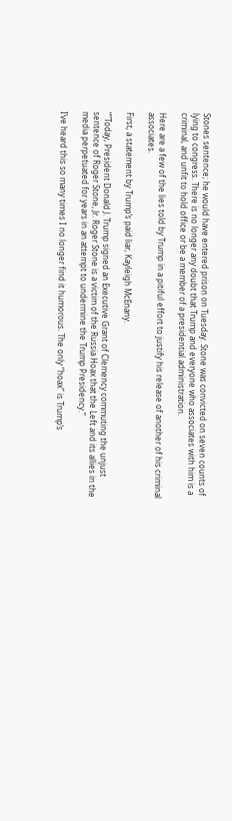Stones sentence; he would have entered prison on Tuesday. Stone was convicted on seven counts of lying to congress. There is no longer any doubt that Trump and everyone who associates with him is a criminal, and unfit to hold office or be a member of a presidential administration.

Here are a few of the lies told by Trump in a pitiful effort to justify his release of another of his criminal associates.

First, a statement by Trump’s paid liar, Kayleigh McEnany.

“”Today, President Donald J. Trump signed an Executive Grant of Clemency commuting the unjust sentence of Roger Stone, Jr. Roger Stone is a victim of the Russia Hoax that the Left and its allies in the media perpetuated for years in an attempt to undermine the Trump Presidency.”

I’ve heard this so many times I no longer find it humorous. The only “hoax” is Trump’s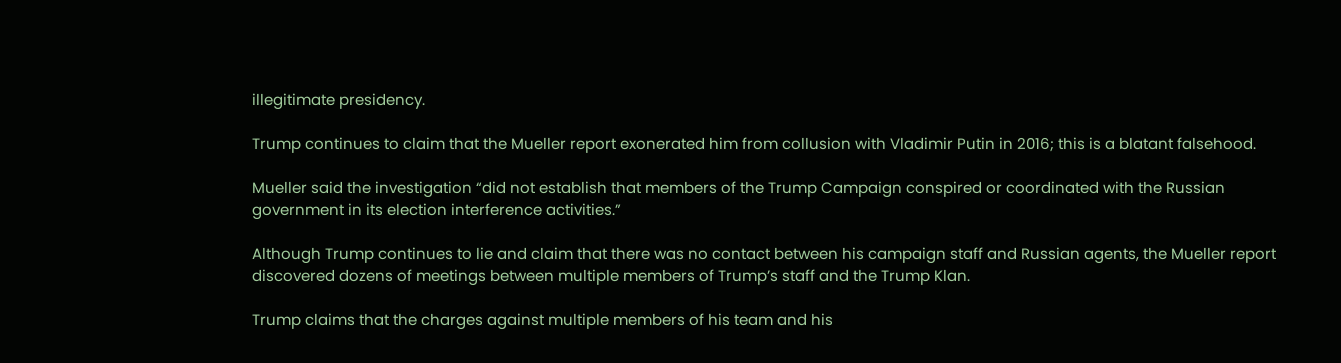illegitimate presidency.

Trump continues to claim that the Mueller report exonerated him from collusion with Vladimir Putin in 2016; this is a blatant falsehood.

Mueller said the investigation “did not establish that members of the Trump Campaign conspired or coordinated with the Russian government in its election interference activities.”

Although Trump continues to lie and claim that there was no contact between his campaign staff and Russian agents, the Mueller report discovered dozens of meetings between multiple members of Trump’s staff and the Trump Klan.

Trump claims that the charges against multiple members of his team and his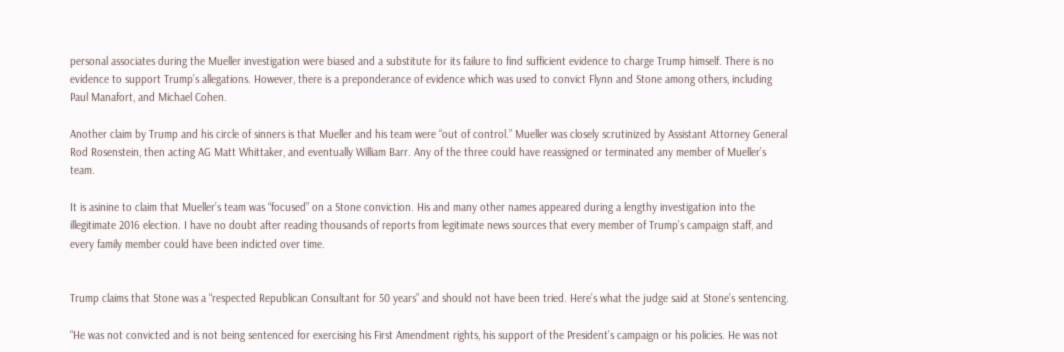personal associates during the Mueller investigation were biased and a substitute for its failure to find sufficient evidence to charge Trump himself. There is no evidence to support Trump’s allegations. However, there is a preponderance of evidence which was used to convict Flynn and Stone among others, including Paul Manafort, and Michael Cohen.

Another claim by Trump and his circle of sinners is that Mueller and his team were “out of control.” Mueller was closely scrutinized by Assistant Attorney General Rod Rosenstein, then acting AG Matt Whittaker, and eventually William Barr. Any of the three could have reassigned or terminated any member of Mueller’s team.

It is asinine to claim that Mueller’s team was “focused” on a Stone conviction. His and many other names appeared during a lengthy investigation into the illegitimate 2016 election. I have no doubt after reading thousands of reports from legitimate news sources that every member of Trump’s campaign staff, and every family member could have been indicted over time.


Trump claims that Stone was a “respected Republican Consultant for 50 years” and should not have been tried. Here’s what the judge said at Stone’s sentencing.

“He was not convicted and is not being sentenced for exercising his First Amendment rights, his support of the President’s campaign or his policies. He was not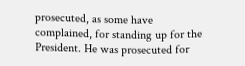prosecuted, as some have complained, for standing up for the President. He was prosecuted for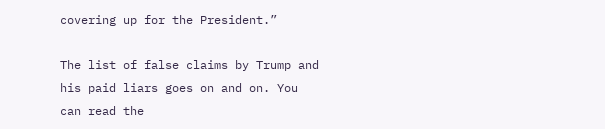covering up for the President.”

The list of false claims by Trump and his paid liars goes on and on. You can read the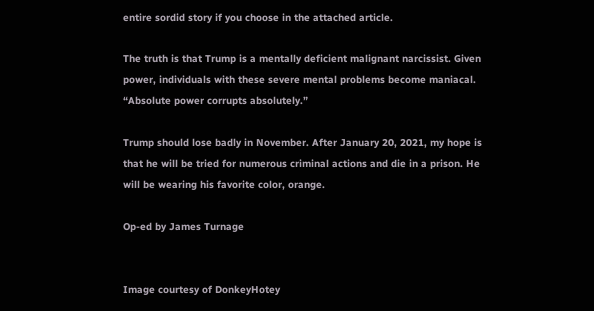entire sordid story if you choose in the attached article.

The truth is that Trump is a mentally deficient malignant narcissist. Given power, individuals with these severe mental problems become maniacal. “Absolute power corrupts absolutely.”

Trump should lose badly in November. After January 20, 2021, my hope is that he will be tried for numerous criminal actions and die in a prison. He will be wearing his favorite color, orange.

Op-ed by James Turnage


Image courtesy of DonkeyHotey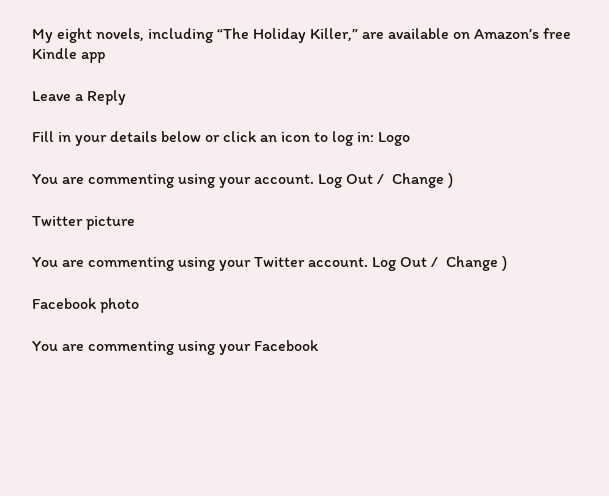My eight novels, including “The Holiday Killer,” are available on Amazon’s free Kindle app

Leave a Reply

Fill in your details below or click an icon to log in: Logo

You are commenting using your account. Log Out /  Change )

Twitter picture

You are commenting using your Twitter account. Log Out /  Change )

Facebook photo

You are commenting using your Facebook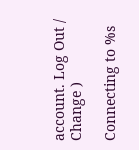account. Log Out /  Change )

Connecting to %s